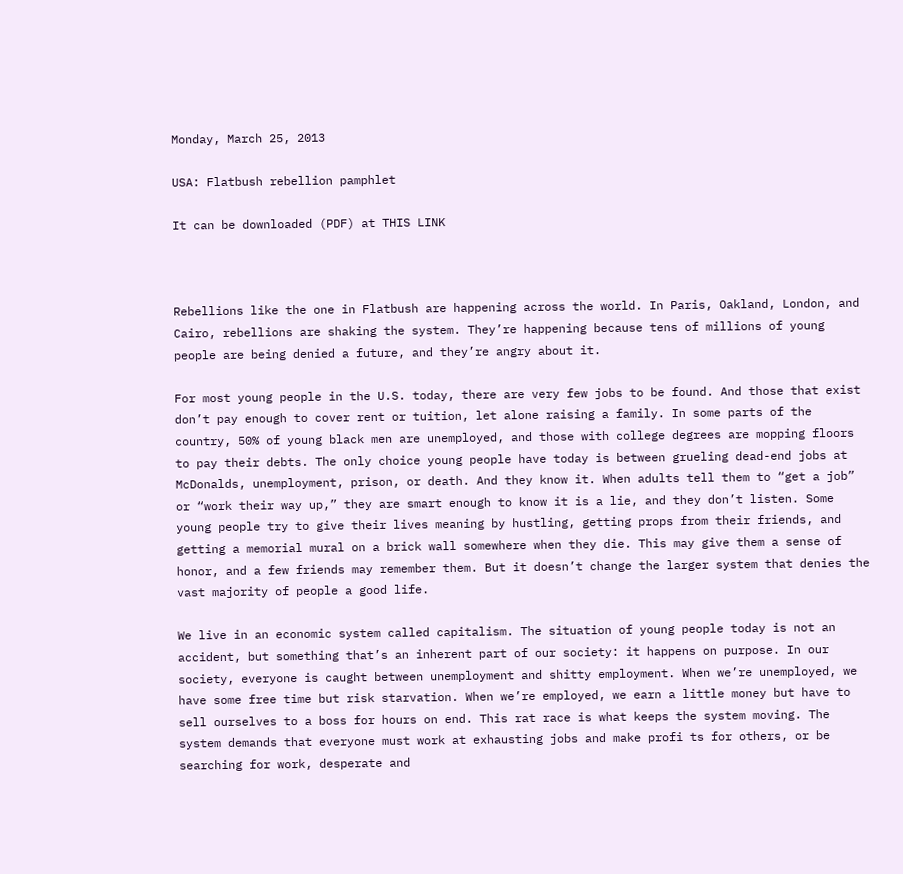Monday, March 25, 2013

USA: Flatbush rebellion pamphlet

It can be downloaded (PDF) at THIS LINK



Rebellions like the one in Flatbush are happening across the world. In Paris, Oakland, London, and Cairo, rebellions are shaking the system. They’re happening because tens of millions of young people are being denied a future, and they’re angry about it.

For most young people in the U.S. today, there are very few jobs to be found. And those that exist don’t pay enough to cover rent or tuition, let alone raising a family. In some parts of the country, 50% of young black men are unemployed, and those with college degrees are mopping floors to pay their debts. The only choice young people have today is between grueling dead-end jobs at McDonalds, unemployment, prison, or death. And they know it. When adults tell them to “get a job” or “work their way up,” they are smart enough to know it is a lie, and they don’t listen. Some young people try to give their lives meaning by hustling, getting props from their friends, and getting a memorial mural on a brick wall somewhere when they die. This may give them a sense of honor, and a few friends may remember them. But it doesn’t change the larger system that denies the vast majority of people a good life.

We live in an economic system called capitalism. The situation of young people today is not an accident, but something that’s an inherent part of our society: it happens on purpose. In our society, everyone is caught between unemployment and shitty employment. When we’re unemployed, we have some free time but risk starvation. When we’re employed, we earn a little money but have to sell ourselves to a boss for hours on end. This rat race is what keeps the system moving. The system demands that everyone must work at exhausting jobs and make profi ts for others, or be searching for work, desperate and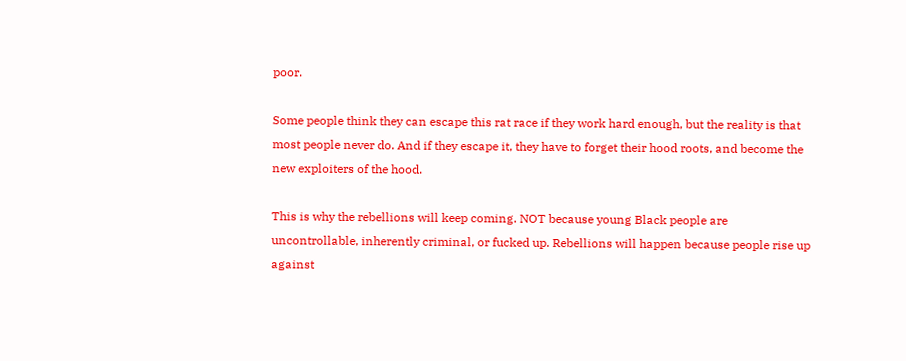poor.

Some people think they can escape this rat race if they work hard enough, but the reality is that most people never do. And if they escape it, they have to forget their hood roots, and become the new exploiters of the hood.

This is why the rebellions will keep coming. NOT because young Black people are uncontrollable, inherently criminal, or fucked up. Rebellions will happen because people rise up against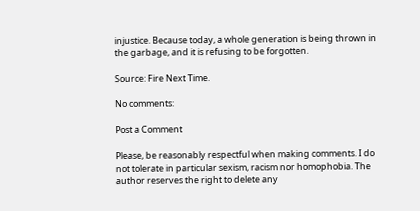injustice. Because today, a whole generation is being thrown in the garbage, and it is refusing to be forgotten.

Source: Fire Next Time.

No comments:

Post a Comment

Please, be reasonably respectful when making comments. I do not tolerate in particular sexism, racism nor homophobia. The author reserves the right to delete any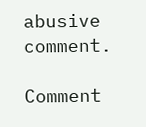abusive comment.

Comment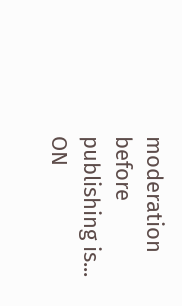moderation before publishing is... ON